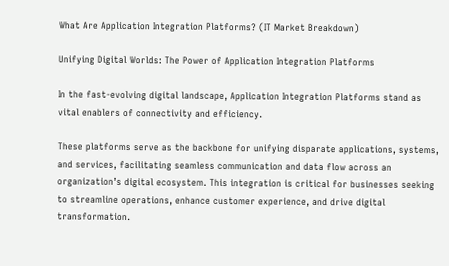What Are Application Integration Platforms? (IT Market Breakdown)

Unifying Digital Worlds: The Power of Application Integration Platforms

In the fast-evolving digital landscape, Application Integration Platforms stand as vital enablers of connectivity and efficiency.

These platforms serve as the backbone for unifying disparate applications, systems, and services, facilitating seamless communication and data flow across an organization’s digital ecosystem. This integration is critical for businesses seeking to streamline operations, enhance customer experience, and drive digital transformation.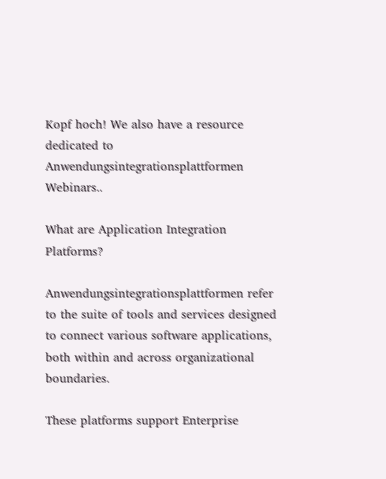Kopf hoch! We also have a resource dedicated to Anwendungsintegrationsplattformen Webinars..

What are Application Integration Platforms?

Anwendungsintegrationsplattformen refer to the suite of tools and services designed to connect various software applications, both within and across organizational boundaries.

These platforms support Enterprise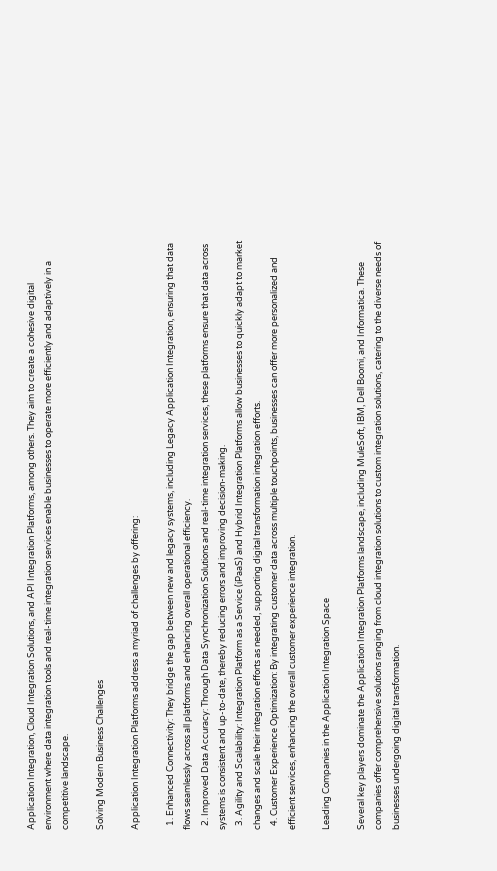Application Integration, Cloud Integration Solutions, and API Integration Platforms, among others. They aim to create a cohesive digital environment where data integration tools and real-time integration services enable businesses to operate more efficiently and adaptively in a competitive landscape.

Solving Modern Business Challenges

Application Integration Platforms address a myriad of challenges by offering:

  1. Enhanced Connectivity: They bridge the gap between new and legacy systems, including Legacy Application Integration, ensuring that data flows seamlessly across all platforms and enhancing overall operational efficiency.
  2. Improved Data Accuracy: Through Data Synchronization Solutions and real-time integration services, these platforms ensure that data across systems is consistent and up-to-date, thereby reducing errors and improving decision-making.
  3. Agility and Scalability: Integration Platform as a Service (iPaaS) and Hybrid Integration Platforms allow businesses to quickly adapt to market changes and scale their integration efforts as needed, supporting digital transformation integration efforts.
  4. Customer Experience Optimization: By integrating customer data across multiple touchpoints, businesses can offer more personalized and efficient services, enhancing the overall customer experience integration.

Leading Companies in the Application Integration Space

Several key players dominate the Application Integration Platforms landscape, including MuleSoft, IBM, Dell Boomi, and Informatica. These companies offer comprehensive solutions ranging from cloud integration solutions to custom integration solutions, catering to the diverse needs of businesses undergoing digital transformation.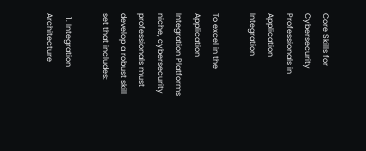Core Skills for Cybersecurity Professionals in Application Integration

To excel in the Application Integration Platforms niche, cybersecurity professionals must develop a robust skill set that includes:

  1. Integration Architecture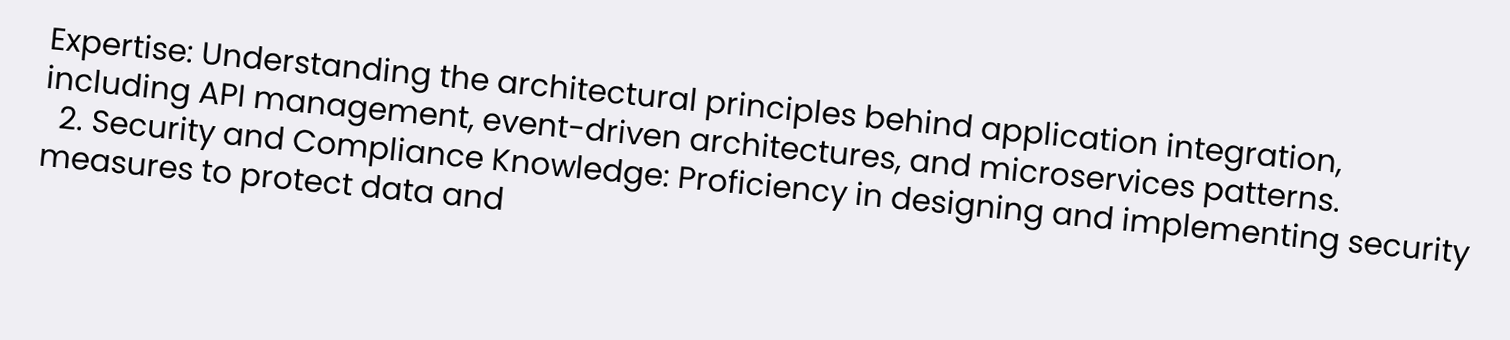Expertise: Understanding the architectural principles behind application integration, including API management, event-driven architectures, and microservices patterns.
  2. Security and Compliance Knowledge: Proficiency in designing and implementing security measures to protect data and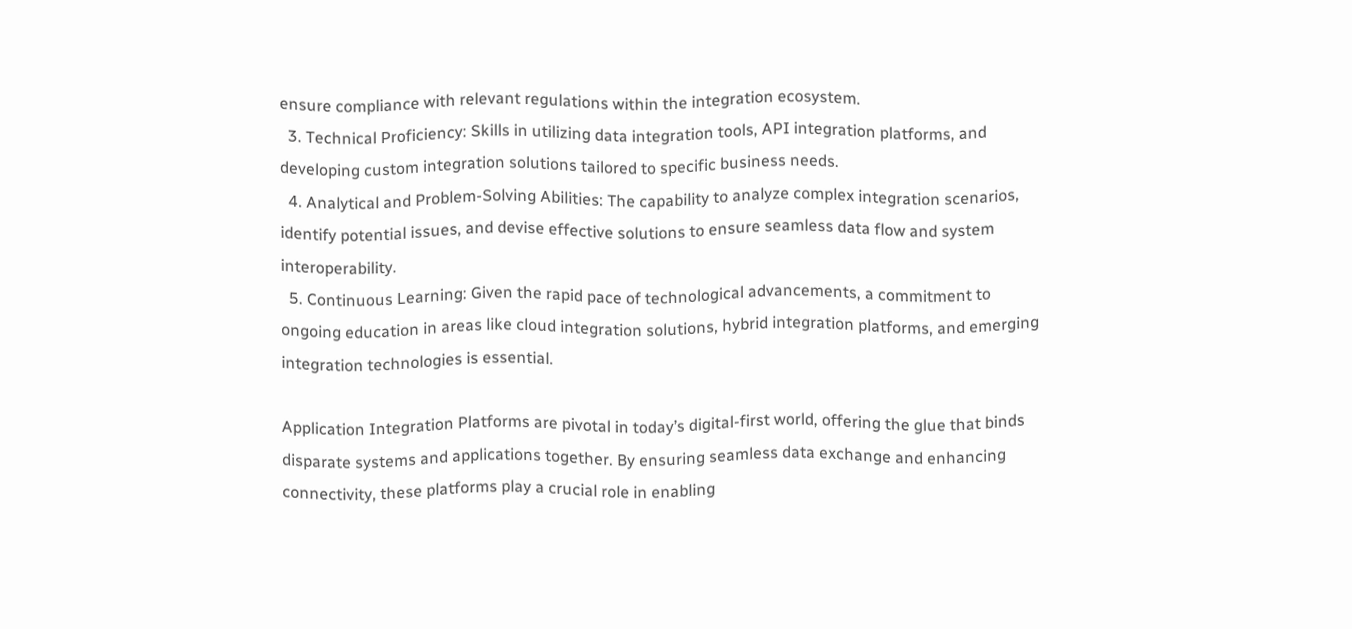ensure compliance with relevant regulations within the integration ecosystem.
  3. Technical Proficiency: Skills in utilizing data integration tools, API integration platforms, and developing custom integration solutions tailored to specific business needs.
  4. Analytical and Problem-Solving Abilities: The capability to analyze complex integration scenarios, identify potential issues, and devise effective solutions to ensure seamless data flow and system interoperability.
  5. Continuous Learning: Given the rapid pace of technological advancements, a commitment to ongoing education in areas like cloud integration solutions, hybrid integration platforms, and emerging integration technologies is essential.

Application Integration Platforms are pivotal in today’s digital-first world, offering the glue that binds disparate systems and applications together. By ensuring seamless data exchange and enhancing connectivity, these platforms play a crucial role in enabling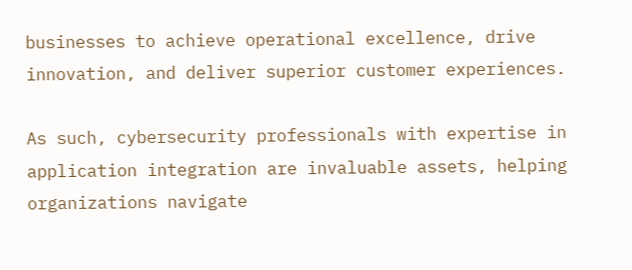businesses to achieve operational excellence, drive innovation, and deliver superior customer experiences.

As such, cybersecurity professionals with expertise in application integration are invaluable assets, helping organizations navigate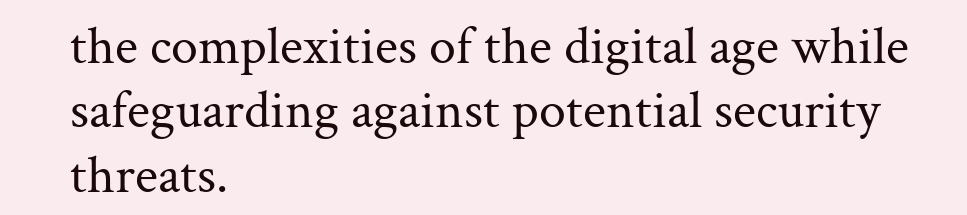the complexities of the digital age while safeguarding against potential security threats.